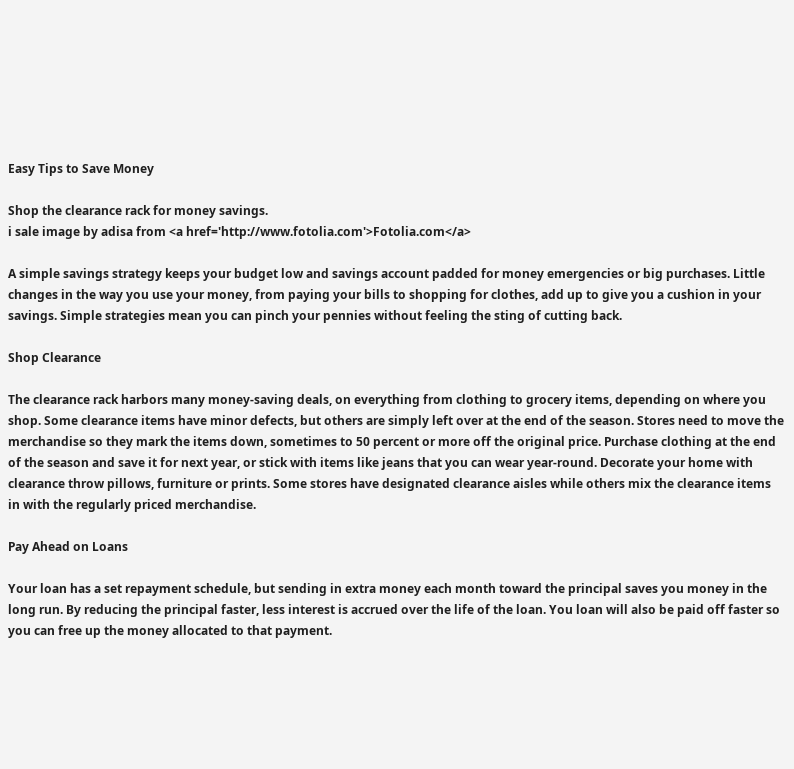Easy Tips to Save Money

Shop the clearance rack for money savings.
i sale image by adisa from <a href='http://www.fotolia.com'>Fotolia.com</a>

A simple savings strategy keeps your budget low and savings account padded for money emergencies or big purchases. Little changes in the way you use your money, from paying your bills to shopping for clothes, add up to give you a cushion in your savings. Simple strategies mean you can pinch your pennies without feeling the sting of cutting back.

Shop Clearance

The clearance rack harbors many money-saving deals, on everything from clothing to grocery items, depending on where you shop. Some clearance items have minor defects, but others are simply left over at the end of the season. Stores need to move the merchandise so they mark the items down, sometimes to 50 percent or more off the original price. Purchase clothing at the end of the season and save it for next year, or stick with items like jeans that you can wear year-round. Decorate your home with clearance throw pillows, furniture or prints. Some stores have designated clearance aisles while others mix the clearance items in with the regularly priced merchandise.

Pay Ahead on Loans

Your loan has a set repayment schedule, but sending in extra money each month toward the principal saves you money in the long run. By reducing the principal faster, less interest is accrued over the life of the loan. You loan will also be paid off faster so you can free up the money allocated to that payment.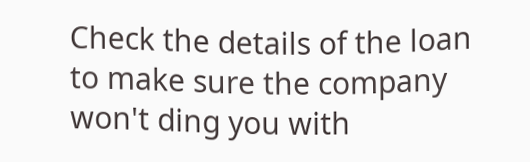Check the details of the loan to make sure the company won't ding you with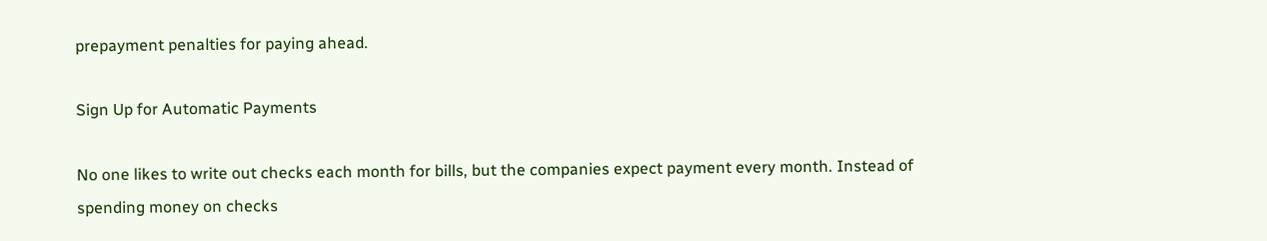prepayment penalties for paying ahead.

Sign Up for Automatic Payments

No one likes to write out checks each month for bills, but the companies expect payment every month. Instead of spending money on checks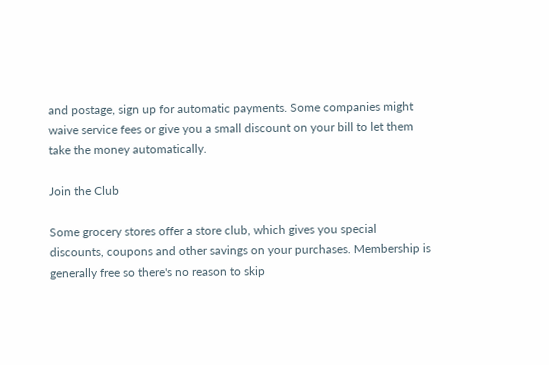and postage, sign up for automatic payments. Some companies might waive service fees or give you a small discount on your bill to let them take the money automatically.

Join the Club

Some grocery stores offer a store club, which gives you special discounts, coupons and other savings on your purchases. Membership is generally free so there's no reason to skip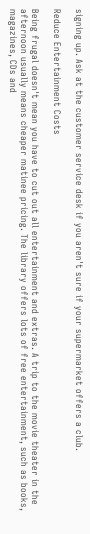signing up. Ask at the customer service desk if you aren't sure if your supermarket offers a club.

Reduce Entertainment Costs

Being frugal doesn't mean you have to cut out all entertainment and extras. A trip to the movie theater in the afternoon usually means cheaper matinee pricing. The library offers lots of free entertainment, such as books, magazines, CDs and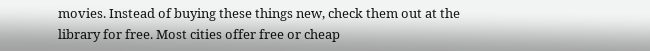movies. Instead of buying these things new, check them out at the library for free. Most cities offer free or cheap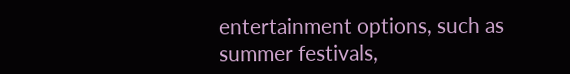entertainment options, such as summer festivals,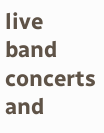live band concerts and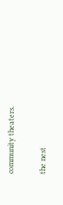community theaters.

the nest